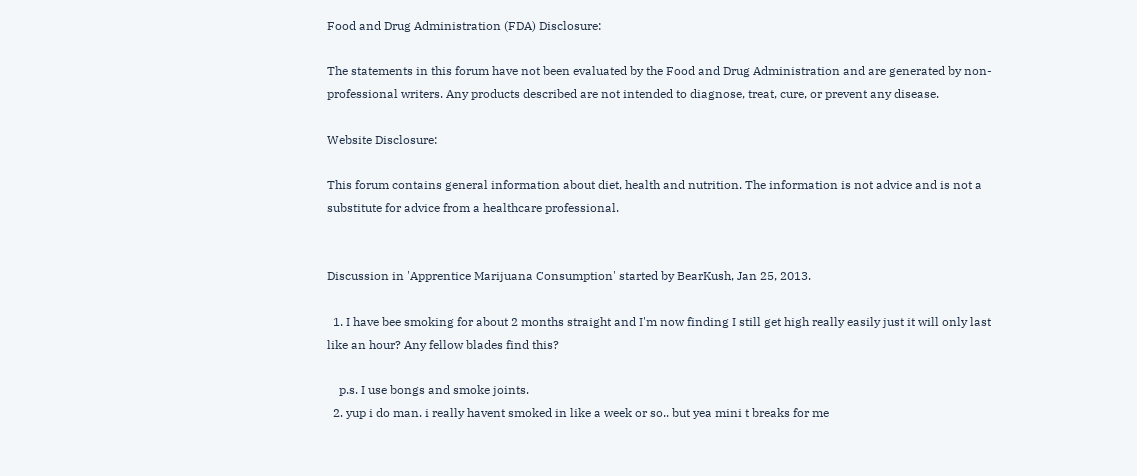Food and Drug Administration (FDA) Disclosure:

The statements in this forum have not been evaluated by the Food and Drug Administration and are generated by non-professional writers. Any products described are not intended to diagnose, treat, cure, or prevent any disease.

Website Disclosure:

This forum contains general information about diet, health and nutrition. The information is not advice and is not a substitute for advice from a healthcare professional.


Discussion in 'Apprentice Marijuana Consumption' started by BearKush, Jan 25, 2013.

  1. I have bee smoking for about 2 months straight and I'm now finding I still get high really easily just it will only last like an hour? Any fellow blades find this?

    p.s. I use bongs and smoke joints.
  2. yup i do man. i really havent smoked in like a week or so.. but yea mini t breaks for me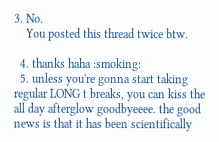3. No.
    You posted this thread twice btw.

  4. thanks haha :smoking:
  5. unless you're gonna start taking regular LONG t breaks, you can kiss the all day afterglow goodbyeeee. the good news is that it has been scientifically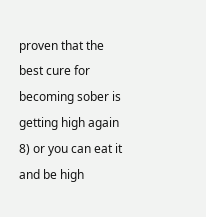proven that the best cure for becoming sober is getting high again 8) or you can eat it and be high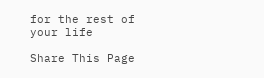for the rest of your life

Share This Page